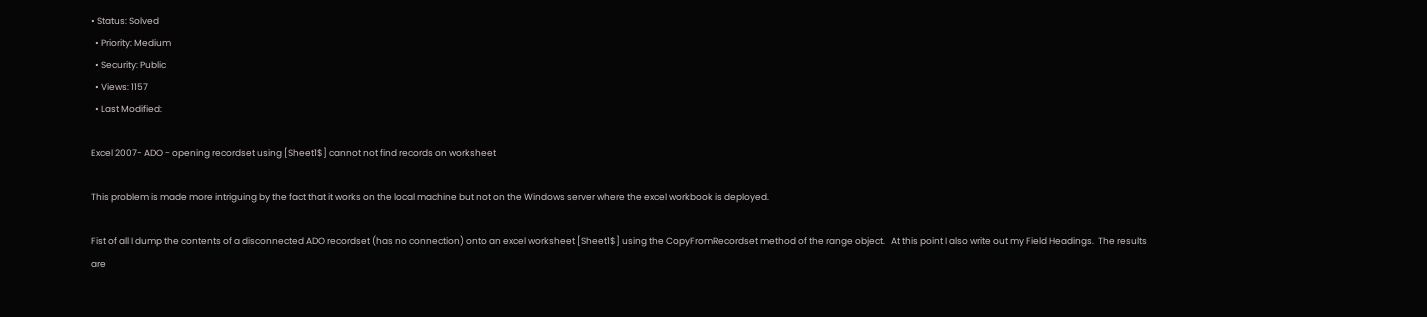• Status: Solved
  • Priority: Medium
  • Security: Public
  • Views: 1157
  • Last Modified:

Excel 2007- ADO - opening recordset using [Sheet1$] cannot not find records on worksheet

This problem is made more intriguing by the fact that it works on the local machine but not on the Windows server where the excel workbook is deployed.

Fist of all I dump the contents of a disconnected ADO recordset (has no connection) onto an excel worksheet [Sheet1$] using the CopyFromRecordset method of the range object.   At this point I also write out my Field Headings.  The results are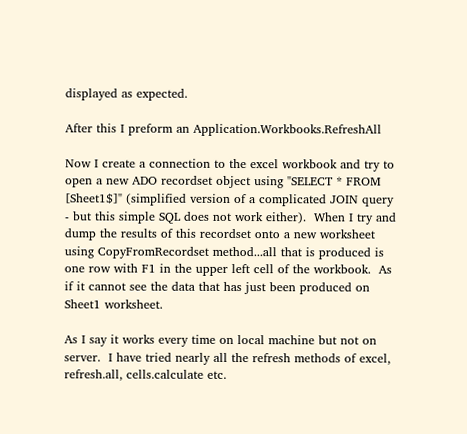displayed as expected.

After this I preform an Application.Workbooks.RefreshAll

Now I create a connection to the excel workbook and try to open a new ADO recordset object using "SELECT * FROM [Sheet1$]" (simplified version of a complicated JOIN query - but this simple SQL does not work either).  When I try and dump the results of this recordset onto a new worksheet using CopyFromRecordset method...all that is produced is one row with F1 in the upper left cell of the workbook.  As if it cannot see the data that has just been produced on Sheet1 worksheet.

As I say it works every time on local machine but not on server.  I have tried nearly all the refresh methods of excel, refresh.all, cells.calculate etc.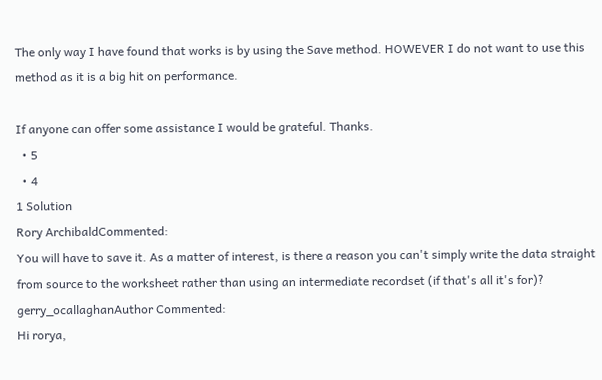The only way I have found that works is by using the Save method. HOWEVER I do not want to use this method as it is a big hit on performance.

If anyone can offer some assistance I would be grateful. Thanks.
  • 5
  • 4
1 Solution
Rory ArchibaldCommented:
You will have to save it. As a matter of interest, is there a reason you can't simply write the data straight from source to the worksheet rather than using an intermediate recordset (if that's all it's for)?
gerry_ocallaghanAuthor Commented:
Hi rorya,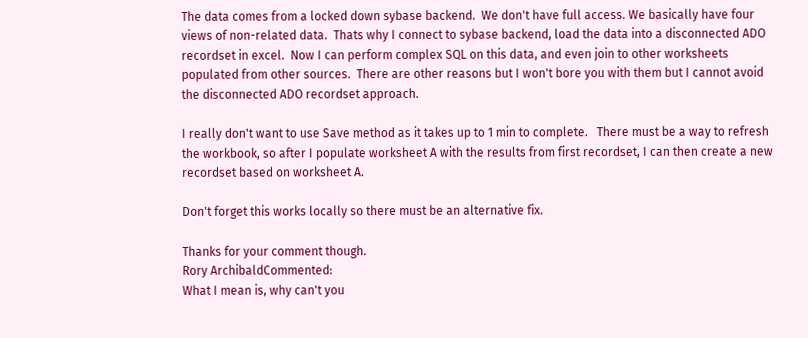The data comes from a locked down sybase backend.  We don't have full access. We basically have four views of non-related data.  Thats why I connect to sybase backend, load the data into a disconnected ADO recordset in excel.  Now I can perform complex SQL on this data, and even join to other worksheets populated from other sources.  There are other reasons but I won't bore you with them but I cannot avoid the disconnected ADO recordset approach.

I really don't want to use Save method as it takes up to 1 min to complete.   There must be a way to refresh the workbook, so after I populate worksheet A with the results from first recordset, I can then create a new recordset based on worksheet A.

Don't forget this works locally so there must be an alternative fix.

Thanks for your comment though.
Rory ArchibaldCommented:
What I mean is, why can't you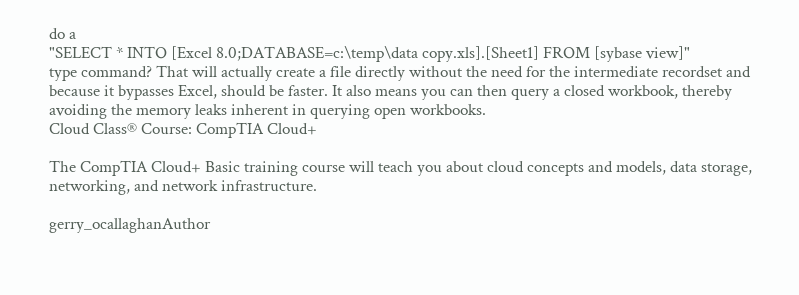do a
"SELECT * INTO [Excel 8.0;DATABASE=c:\temp\data copy.xls].[Sheet1] FROM [sybase view]"
type command? That will actually create a file directly without the need for the intermediate recordset and because it bypasses Excel, should be faster. It also means you can then query a closed workbook, thereby avoiding the memory leaks inherent in querying open workbooks.
Cloud Class® Course: CompTIA Cloud+

The CompTIA Cloud+ Basic training course will teach you about cloud concepts and models, data storage, networking, and network infrastructure.

gerry_ocallaghanAuthor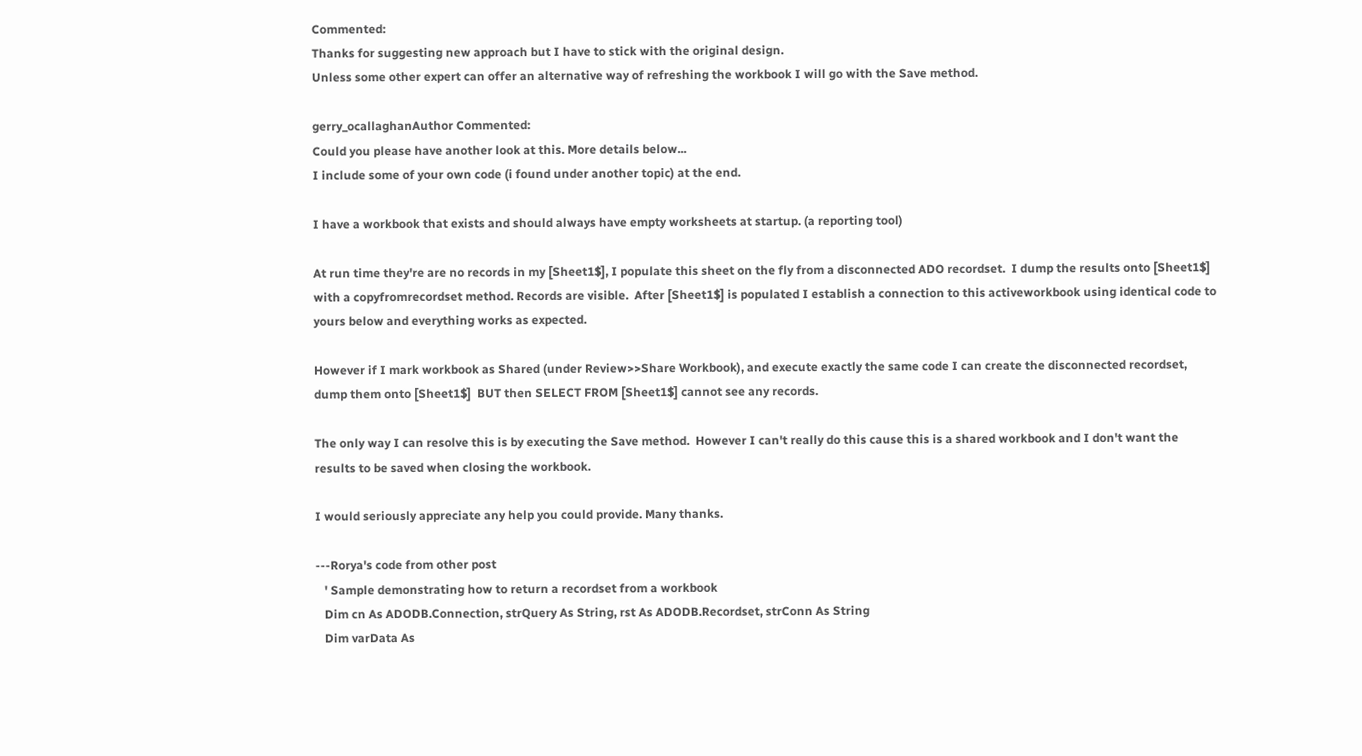Commented:
Thanks for suggesting new approach but I have to stick with the original design.
Unless some other expert can offer an alternative way of refreshing the workbook I will go with the Save method.

gerry_ocallaghanAuthor Commented:
Could you please have another look at this. More details below...
I include some of your own code (i found under another topic) at the end.

I have a workbook that exists and should always have empty worksheets at startup. (a reporting tool)

At run time they're are no records in my [Sheet1$], I populate this sheet on the fly from a disconnected ADO recordset.  I dump the results onto [Sheet1$] with a copyfromrecordset method. Records are visible.  After [Sheet1$] is populated I establish a connection to this activeworkbook using identical code to yours below and everything works as expected.

However if I mark workbook as Shared (under Review>>Share Workbook), and execute exactly the same code I can create the disconnected recordset, dump them onto [Sheet1$]  BUT then SELECT FROM [Sheet1$] cannot see any records.

The only way I can resolve this is by executing the Save method.  However I can't really do this cause this is a shared workbook and I don't want the results to be saved when closing the workbook.

I would seriously appreciate any help you could provide. Many thanks.

---Rorya's code from other post
   ' Sample demonstrating how to return a recordset from a workbook
   Dim cn As ADODB.Connection, strQuery As String, rst As ADODB.Recordset, strConn As String
   Dim varData As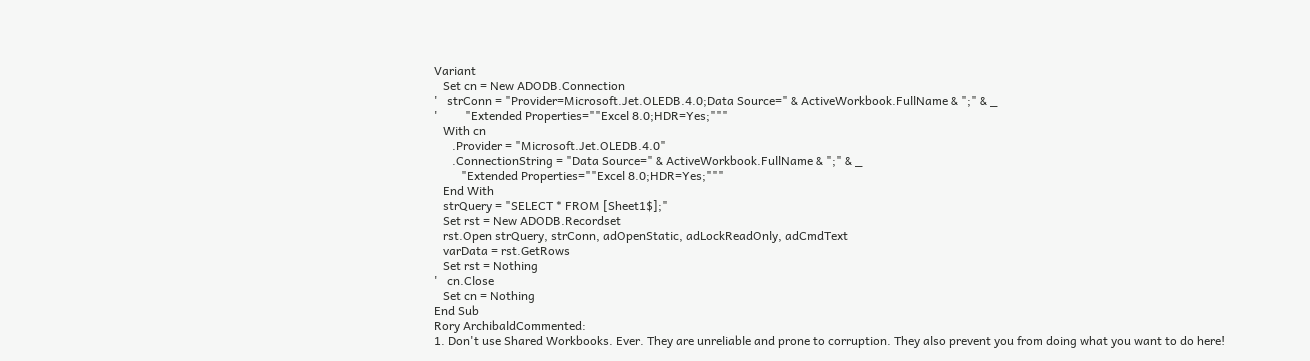Variant
   Set cn = New ADODB.Connection
'   strConn = "Provider=Microsoft.Jet.OLEDB.4.0;Data Source=" & ActiveWorkbook.FullName & ";" & _
'         "Extended Properties=""Excel 8.0;HDR=Yes;"""
   With cn
      .Provider = "Microsoft.Jet.OLEDB.4.0"
      .ConnectionString = "Data Source=" & ActiveWorkbook.FullName & ";" & _
         "Extended Properties=""Excel 8.0;HDR=Yes;"""
   End With
   strQuery = "SELECT * FROM [Sheet1$];"
   Set rst = New ADODB.Recordset
   rst.Open strQuery, strConn, adOpenStatic, adLockReadOnly, adCmdText
   varData = rst.GetRows
   Set rst = Nothing
'   cn.Close
   Set cn = Nothing
End Sub
Rory ArchibaldCommented:
1. Don't use Shared Workbooks. Ever. They are unreliable and prone to corruption. They also prevent you from doing what you want to do here!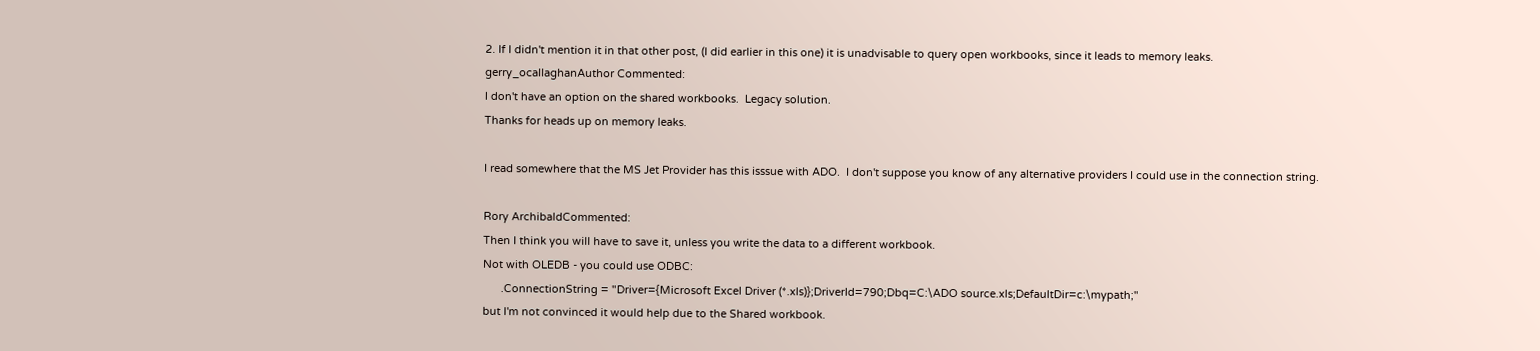2. If I didn't mention it in that other post, (I did earlier in this one) it is unadvisable to query open workbooks, since it leads to memory leaks.
gerry_ocallaghanAuthor Commented:
I don't have an option on the shared workbooks.  Legacy solution.
Thanks for heads up on memory leaks.

I read somewhere that the MS Jet Provider has this isssue with ADO.  I don't suppose you know of any alternative providers I could use in the connection string.

Rory ArchibaldCommented:
Then I think you will have to save it, unless you write the data to a different workbook.
Not with OLEDB - you could use ODBC:
      .ConnectionString = "Driver={Microsoft Excel Driver (*.xls)};DriverId=790;Dbq=C:\ADO source.xls;DefaultDir=c:\mypath;"
but I'm not convinced it would help due to the Shared workbook.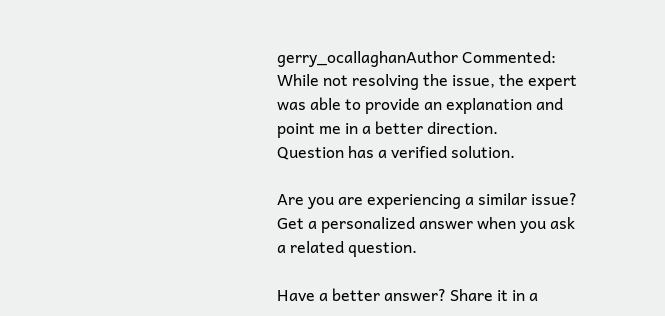gerry_ocallaghanAuthor Commented:
While not resolving the issue, the expert was able to provide an explanation and point me in a better direction.
Question has a verified solution.

Are you are experiencing a similar issue? Get a personalized answer when you ask a related question.

Have a better answer? Share it in a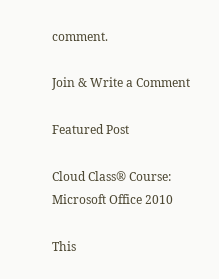comment.

Join & Write a Comment

Featured Post

Cloud Class® Course: Microsoft Office 2010

This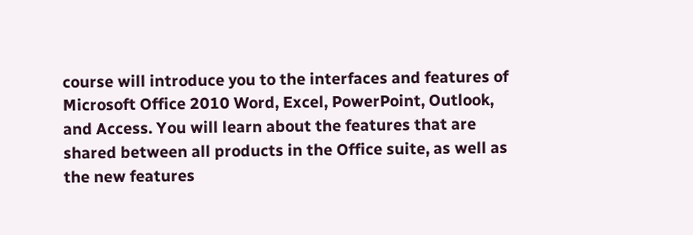course will introduce you to the interfaces and features of Microsoft Office 2010 Word, Excel, PowerPoint, Outlook, and Access. You will learn about the features that are shared between all products in the Office suite, as well as the new features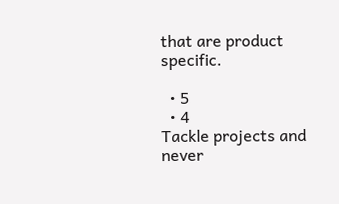that are product specific.

  • 5
  • 4
Tackle projects and never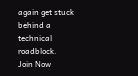again get stuck behind a technical roadblock.
Join Now